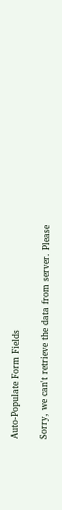Auto-Populate Form Fields

Sorry, we can't retrieve the data from server. Please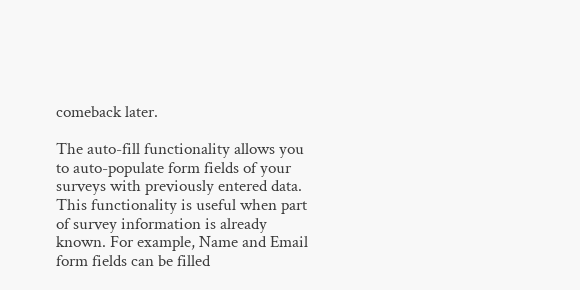comeback later.

The auto-fill functionality allows you to auto-populate form fields of your surveys with previously entered data. This functionality is useful when part of survey information is already known. For example, Name and Email form fields can be filled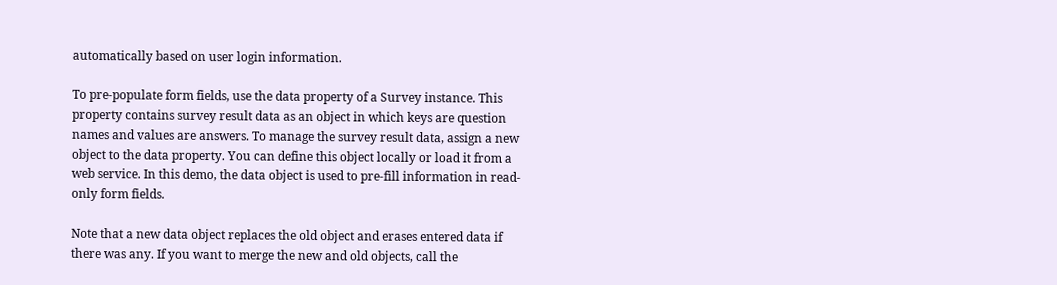automatically based on user login information.

To pre-populate form fields, use the data property of a Survey instance. This property contains survey result data as an object in which keys are question names and values are answers. To manage the survey result data, assign a new object to the data property. You can define this object locally or load it from a web service. In this demo, the data object is used to pre-fill information in read-only form fields.

Note that a new data object replaces the old object and erases entered data if there was any. If you want to merge the new and old objects, call the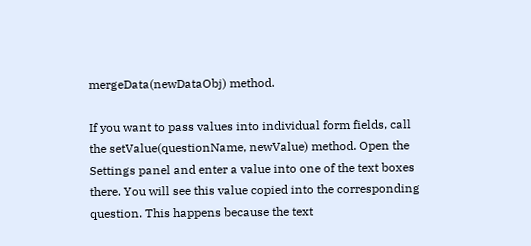mergeData(newDataObj) method.

If you want to pass values into individual form fields, call the setValue(questionName, newValue) method. Open the Settings panel and enter a value into one of the text boxes there. You will see this value copied into the corresponding question. This happens because the text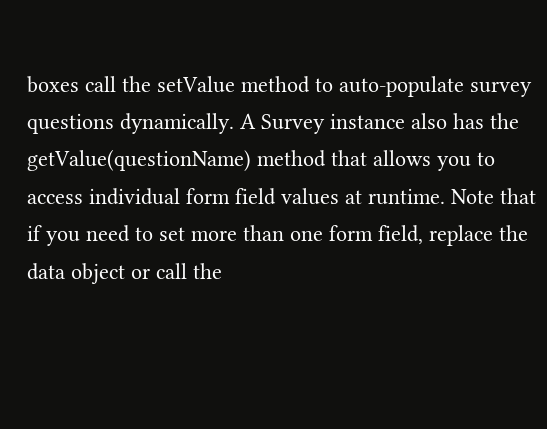boxes call the setValue method to auto-populate survey questions dynamically. A Survey instance also has the getValue(questionName) method that allows you to access individual form field values at runtime. Note that if you need to set more than one form field, replace the data object or call the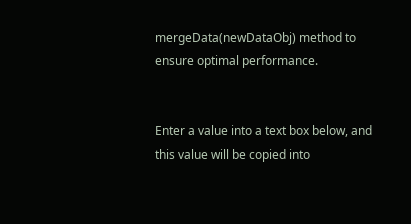mergeData(newDataObj) method to ensure optimal performance.


Enter a value into a text box below, and this value will be copied into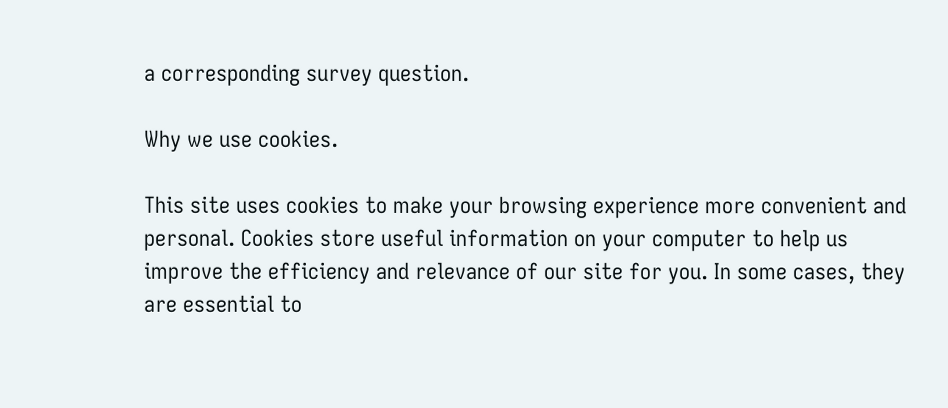a corresponding survey question.

Why we use cookies.

This site uses cookies to make your browsing experience more convenient and personal. Cookies store useful information on your computer to help us improve the efficiency and relevance of our site for you. In some cases, they are essential to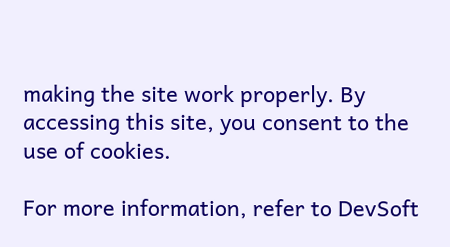making the site work properly. By accessing this site, you consent to the use of cookies.

For more information, refer to DevSoft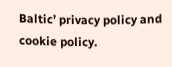Baltic’ privacy policy and cookie policy.